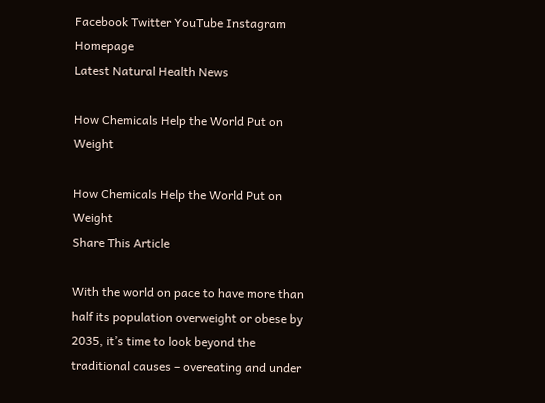Facebook Twitter YouTube Instagram Homepage
Latest Natural Health News

How Chemicals Help the World Put on Weight

How Chemicals Help the World Put on Weight
Share This Article

With the world on pace to have more than half its population overweight or obese by 2035, it’s time to look beyond the traditional causes – overeating and under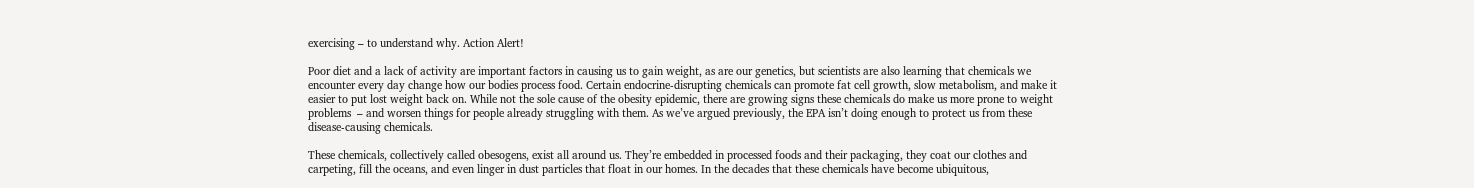exercising – to understand why. Action Alert!

Poor diet and a lack of activity are important factors in causing us to gain weight, as are our genetics, but scientists are also learning that chemicals we encounter every day change how our bodies process food. Certain endocrine-disrupting chemicals can promote fat cell growth, slow metabolism, and make it easier to put lost weight back on. While not the sole cause of the obesity epidemic, there are growing signs these chemicals do make us more prone to weight problems  – and worsen things for people already struggling with them. As we’ve argued previously, the EPA isn’t doing enough to protect us from these disease-causing chemicals.

These chemicals, collectively called obesogens, exist all around us. They’re embedded in processed foods and their packaging, they coat our clothes and carpeting, fill the oceans, and even linger in dust particles that float in our homes. In the decades that these chemicals have become ubiquitous,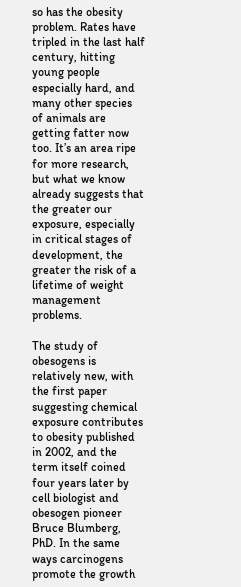so has the obesity problem. Rates have tripled in the last half century, hitting young people especially hard, and many other species of animals are getting fatter now too. It’s an area ripe for more research, but what we know already suggests that the greater our exposure, especially in critical stages of development, the greater the risk of a lifetime of weight management problems.

The study of obesogens is relatively new, with the first paper suggesting chemical exposure contributes to obesity published in 2002, and the term itself coined four years later by cell biologist and obesogen pioneer Bruce Blumberg, PhD. In the same ways carcinogens promote the growth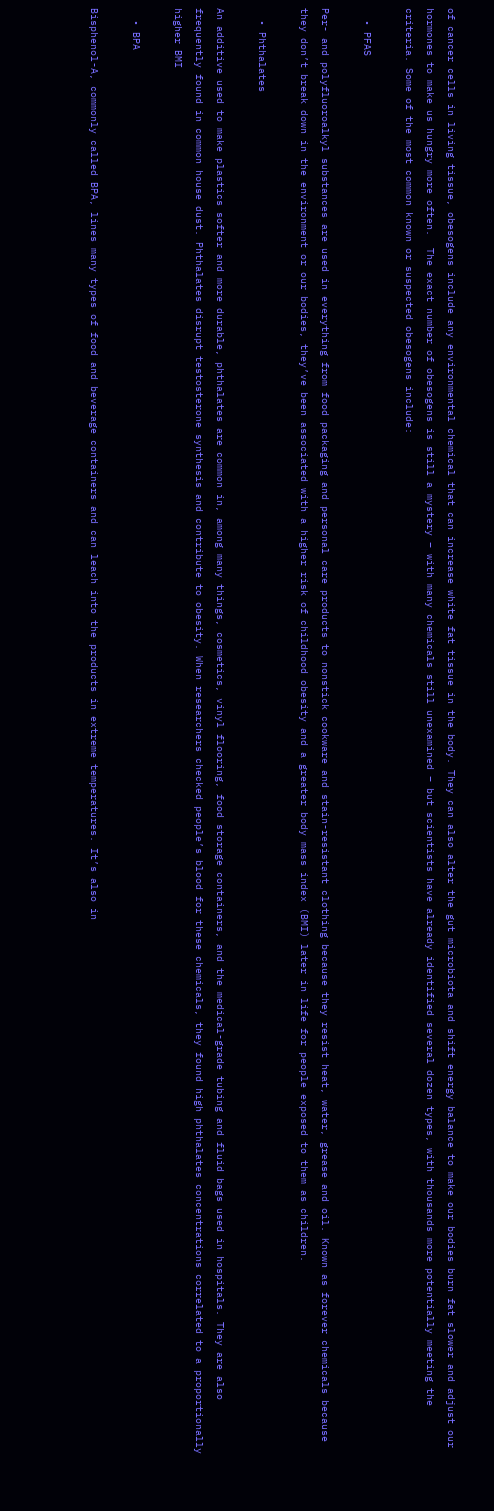of cancer cells in living tissue, obesogens include any environmental chemical that can increase white fat tissue in the body. They can also alter the gut microbiota and shift energy balance to make our bodies burn fat slower and adjust our hormones to make us hungry more often.  The exact number of obesogens is still a mystery – with many chemicals still unexamined – but scientists have already identified several dozen types, with thousands more potentially meeting the criteria. Some of the most common known or suspected obesogens include:

  • PFAS

Per- and polyfluoroalkyl substances are used in everything from food packaging and personal care products to nonstick cookware and stain-resistant clothing because they resist heat, water, grease and oil. Known as forever chemicals because they don’t break down in the environment or our bodies, they’ve been associated with a higher risk of childhood obesity and a greater body mass index (BMI) later in life for people exposed to them as children.

  • Phthalates

An additive used to make plastics softer and more durable, phthalates are common in, among many things, cosmetics, vinyl flooring, food storage containers, and the medical-grade tubing and fluid bags used in hospitals. They are also frequently found in common house dust. Phthalates disrupt testosterone synthesis and contribute to obesity. When researchers checked people’s blood for these chemicals, they found high phthalates concentrations correlated to a proportionally higher BMI

  • BPA

Bisphenol-A, commonly called BPA, lines many types of food and beverage containers and can leach into the products in extreme temperatures. It’s also in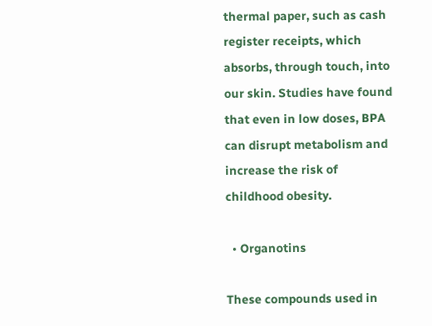thermal paper, such as cash register receipts, which absorbs, through touch, into our skin. Studies have found that even in low doses, BPA can disrupt metabolism and increase the risk of childhood obesity.

  • Organotins

These compounds used in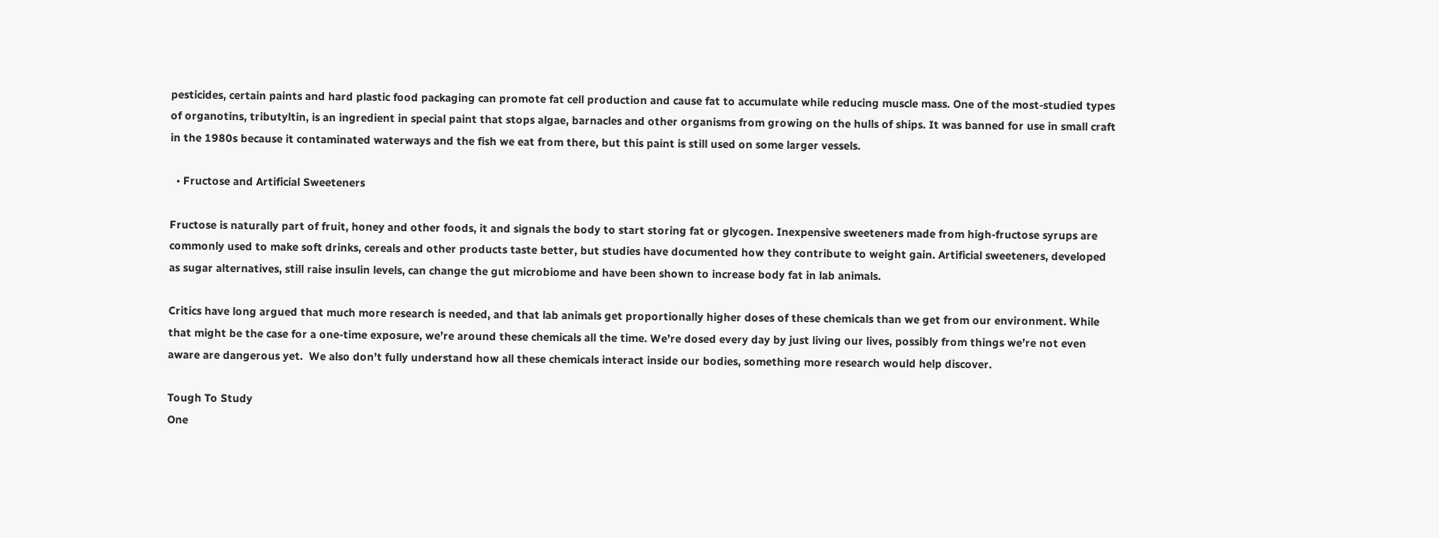pesticides, certain paints and hard plastic food packaging can promote fat cell production and cause fat to accumulate while reducing muscle mass. One of the most-studied types of organotins, tributyltin, is an ingredient in special paint that stops algae, barnacles and other organisms from growing on the hulls of ships. It was banned for use in small craft in the 1980s because it contaminated waterways and the fish we eat from there, but this paint is still used on some larger vessels.

  • Fructose and Artificial Sweeteners

Fructose is naturally part of fruit, honey and other foods, it and signals the body to start storing fat or glycogen. Inexpensive sweeteners made from high-fructose syrups are commonly used to make soft drinks, cereals and other products taste better, but studies have documented how they contribute to weight gain. Artificial sweeteners, developed as sugar alternatives, still raise insulin levels, can change the gut microbiome and have been shown to increase body fat in lab animals.

Critics have long argued that much more research is needed, and that lab animals get proportionally higher doses of these chemicals than we get from our environment. While that might be the case for a one-time exposure, we’re around these chemicals all the time. We’re dosed every day by just living our lives, possibly from things we’re not even aware are dangerous yet.  We also don’t fully understand how all these chemicals interact inside our bodies, something more research would help discover.

Tough To Study
One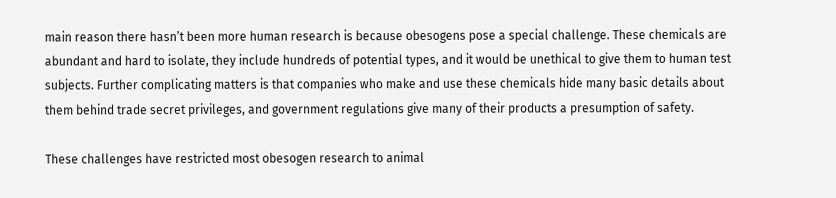main reason there hasn’t been more human research is because obesogens pose a special challenge. These chemicals are abundant and hard to isolate, they include hundreds of potential types, and it would be unethical to give them to human test subjects. Further complicating matters is that companies who make and use these chemicals hide many basic details about them behind trade secret privileges, and government regulations give many of their products a presumption of safety.

These challenges have restricted most obesogen research to animal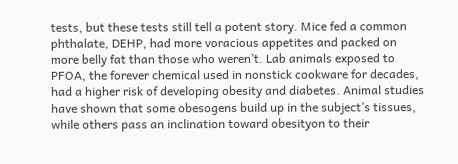tests, but these tests still tell a potent story. Mice fed a common phthalate, DEHP, had more voracious appetites and packed on more belly fat than those who weren’t. Lab animals exposed to PFOA, the forever chemical used in nonstick cookware for decades, had a higher risk of developing obesity and diabetes. Animal studies have shown that some obesogens build up in the subject’s tissues, while others pass an inclination toward obesityon to their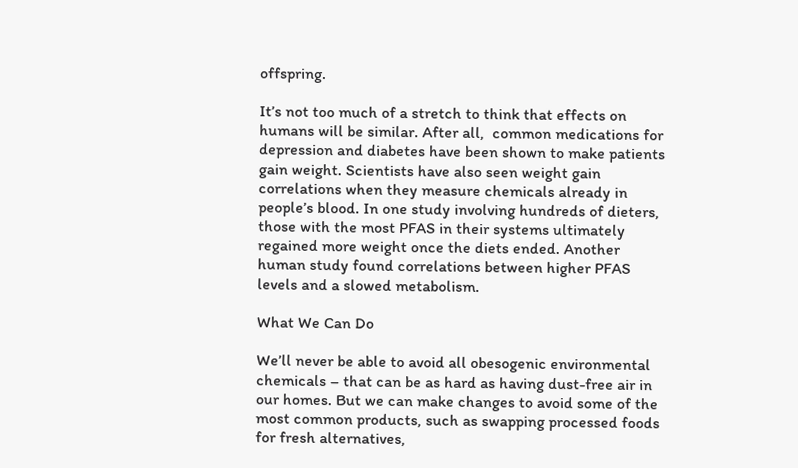offspring.

It’s not too much of a stretch to think that effects on humans will be similar. After all,  common medications for depression and diabetes have been shown to make patients gain weight. Scientists have also seen weight gain correlations when they measure chemicals already in people’s blood. In one study involving hundreds of dieters, those with the most PFAS in their systems ultimately regained more weight once the diets ended. Another human study found correlations between higher PFAS levels and a slowed metabolism.

What We Can Do

We’ll never be able to avoid all obesogenic environmental chemicals – that can be as hard as having dust-free air in our homes. But we can make changes to avoid some of the most common products, such as swapping processed foods for fresh alternatives,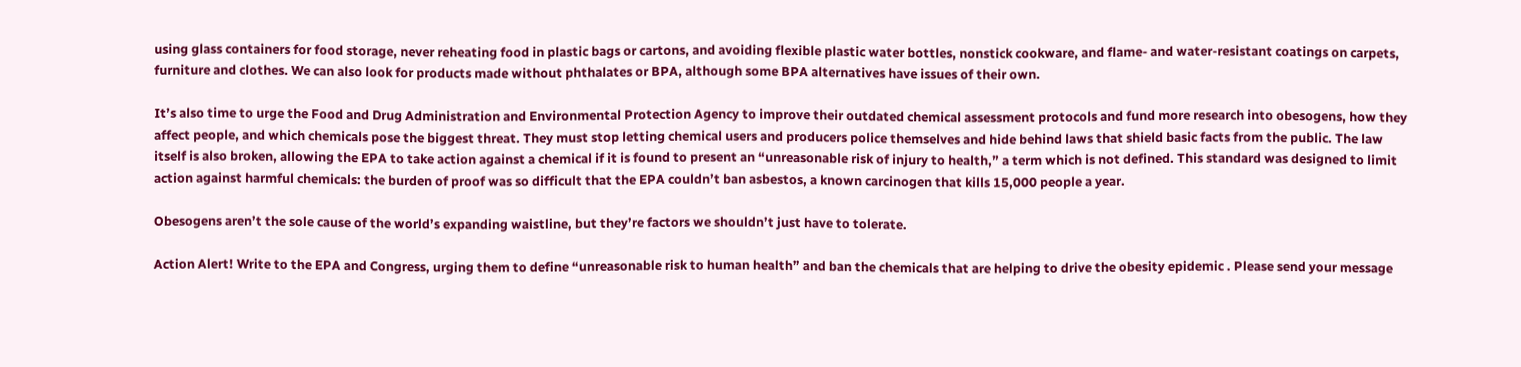using glass containers for food storage, never reheating food in plastic bags or cartons, and avoiding flexible plastic water bottles, nonstick cookware, and flame- and water-resistant coatings on carpets, furniture and clothes. We can also look for products made without phthalates or BPA, although some BPA alternatives have issues of their own.

It’s also time to urge the Food and Drug Administration and Environmental Protection Agency to improve their outdated chemical assessment protocols and fund more research into obesogens, how they affect people, and which chemicals pose the biggest threat. They must stop letting chemical users and producers police themselves and hide behind laws that shield basic facts from the public. The law itself is also broken, allowing the EPA to take action against a chemical if it is found to present an “unreasonable risk of injury to health,” a term which is not defined. This standard was designed to limit action against harmful chemicals: the burden of proof was so difficult that the EPA couldn’t ban asbestos, a known carcinogen that kills 15,000 people a year.

Obesogens aren’t the sole cause of the world’s expanding waistline, but they’re factors we shouldn’t just have to tolerate.

Action Alert! Write to the EPA and Congress, urging them to define “unreasonable risk to human health” and ban the chemicals that are helping to drive the obesity epidemic . Please send your message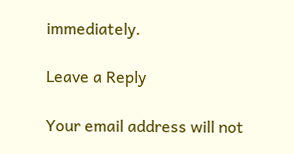immediately.

Leave a Reply

Your email address will not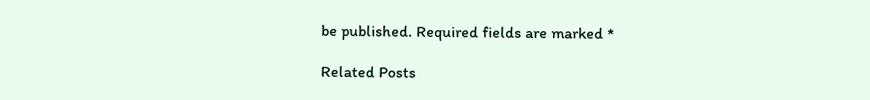be published. Required fields are marked *

Related Posts